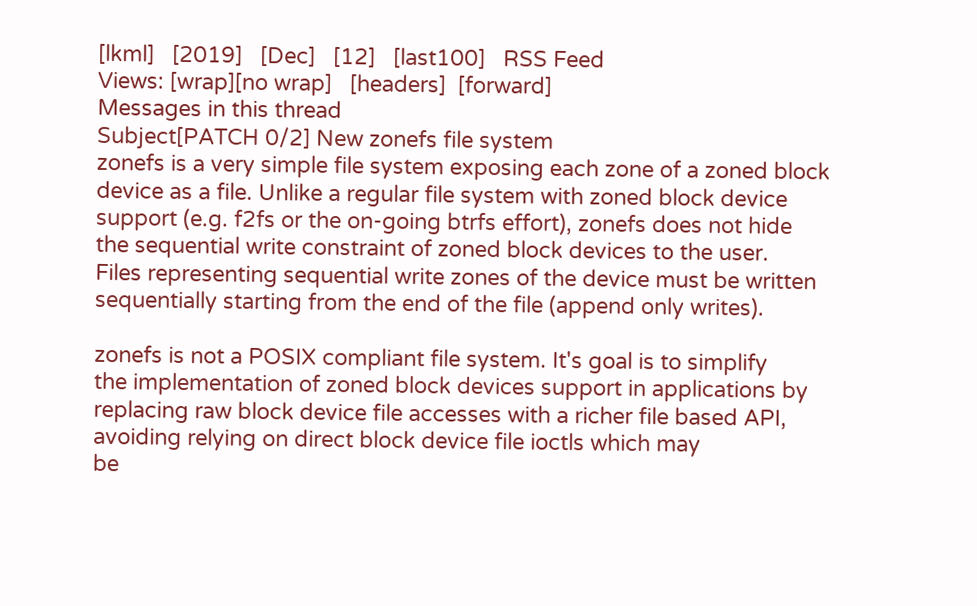[lkml]   [2019]   [Dec]   [12]   [last100]   RSS Feed
Views: [wrap][no wrap]   [headers]  [forward]
Messages in this thread
Subject[PATCH 0/2] New zonefs file system
zonefs is a very simple file system exposing each zone of a zoned block
device as a file. Unlike a regular file system with zoned block device
support (e.g. f2fs or the on-going btrfs effort), zonefs does not hide
the sequential write constraint of zoned block devices to the user.
Files representing sequential write zones of the device must be written
sequentially starting from the end of the file (append only writes).

zonefs is not a POSIX compliant file system. It's goal is to simplify
the implementation of zoned block devices support in applications by
replacing raw block device file accesses with a richer file based API,
avoiding relying on direct block device file ioctls which may
be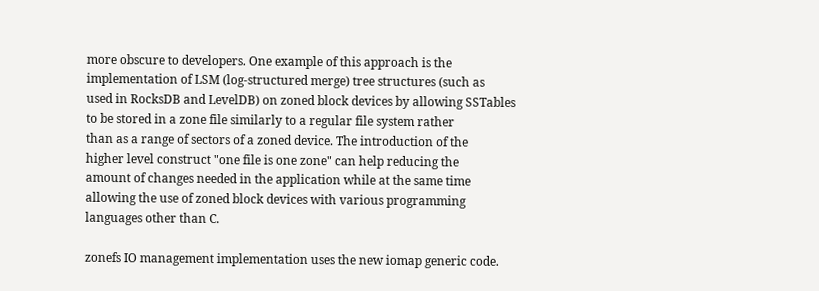more obscure to developers. One example of this approach is the
implementation of LSM (log-structured merge) tree structures (such as
used in RocksDB and LevelDB) on zoned block devices by allowing SSTables
to be stored in a zone file similarly to a regular file system rather
than as a range of sectors of a zoned device. The introduction of the
higher level construct "one file is one zone" can help reducing the
amount of changes needed in the application while at the same time
allowing the use of zoned block devices with various programming
languages other than C.

zonefs IO management implementation uses the new iomap generic code.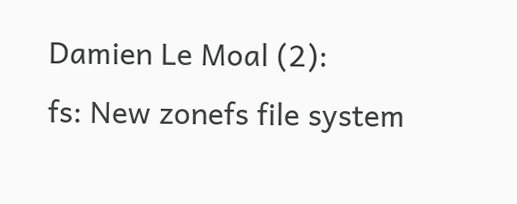Damien Le Moal (2):
fs: New zonefs file system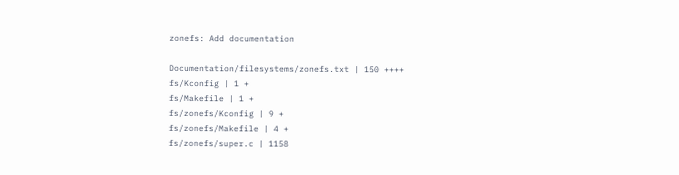zonefs: Add documentation

Documentation/filesystems/zonefs.txt | 150 ++++
fs/Kconfig | 1 +
fs/Makefile | 1 +
fs/zonefs/Kconfig | 9 +
fs/zonefs/Makefile | 4 +
fs/zonefs/super.c | 1158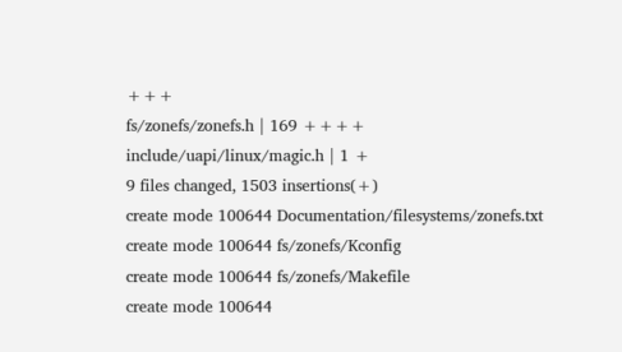+++
fs/zonefs/zonefs.h | 169 ++++
include/uapi/linux/magic.h | 1 +
9 files changed, 1503 insertions(+)
create mode 100644 Documentation/filesystems/zonefs.txt
create mode 100644 fs/zonefs/Kconfig
create mode 100644 fs/zonefs/Makefile
create mode 100644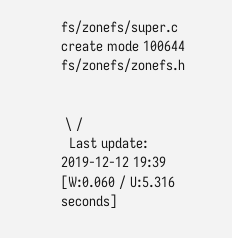fs/zonefs/super.c
create mode 100644 fs/zonefs/zonefs.h


 \ /
  Last update: 2019-12-12 19:39    [W:0.060 / U:5.316 seconds]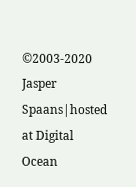©2003-2020 Jasper Spaans|hosted at Digital Ocean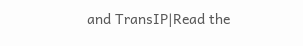and TransIP|Read the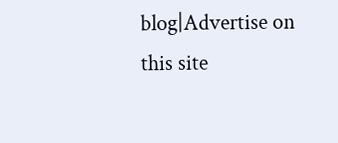blog|Advertise on this site